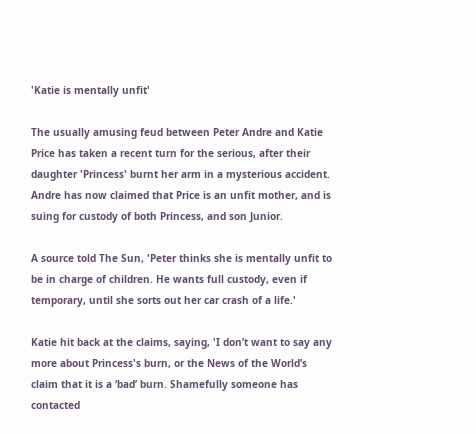'Katie is mentally unfit'

The usually amusing feud between Peter Andre and Katie Price has taken a recent turn for the serious, after their daughter 'Princess' burnt her arm in a mysterious accident. Andre has now claimed that Price is an unfit mother, and is suing for custody of both Princess, and son Junior.

A source told The Sun, 'Peter thinks she is mentally unfit to be in charge of children. He wants full custody, even if temporary, until she sorts out her car crash of a life.'

Katie hit back at the claims, saying, 'I don’t want to say any more about Princess's burn, or the News of the World’s claim that it is a ‘bad’ burn. Shamefully someone has contacted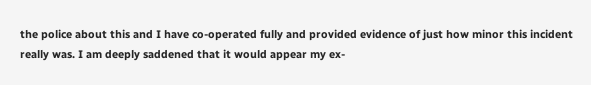the police about this and I have co-operated fully and provided evidence of just how minor this incident really was. I am deeply saddened that it would appear my ex-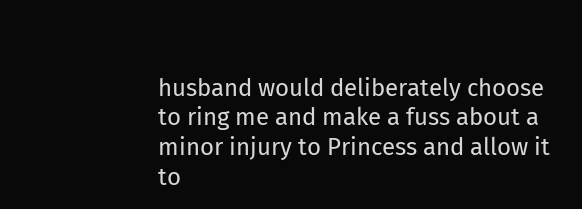husband would deliberately choose to ring me and make a fuss about a minor injury to Princess and allow it to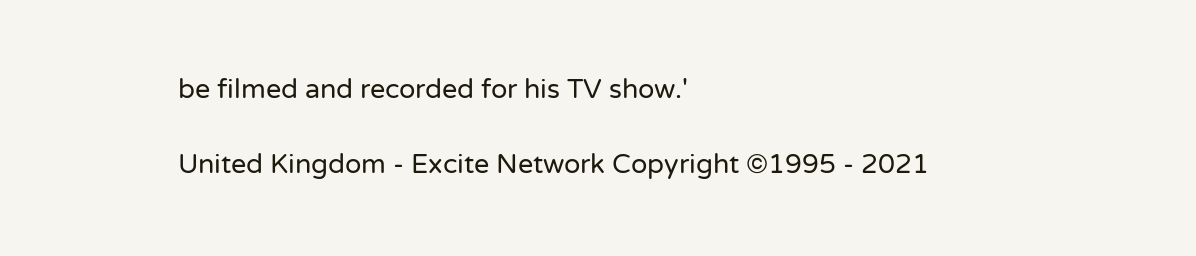be filmed and recorded for his TV show.'

United Kingdom - Excite Network Copyright ©1995 - 2021